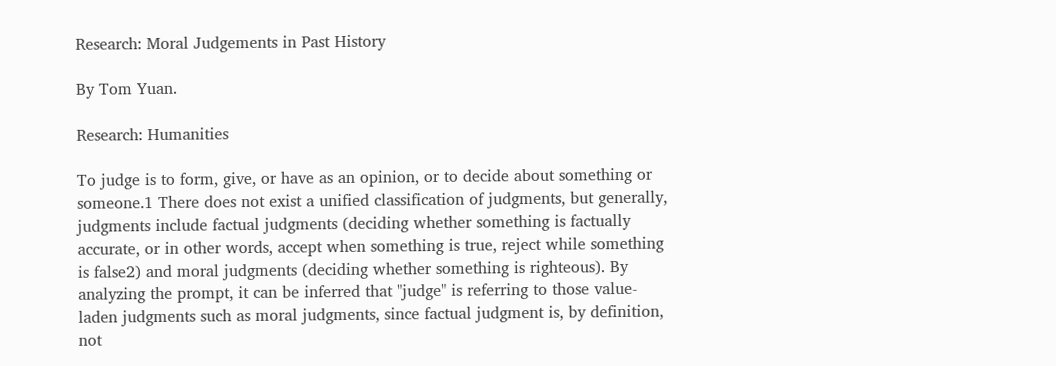Research: Moral Judgements in Past History

By Tom Yuan.

Research: Humanities

To judge is to form, give, or have as an opinion, or to decide about something or someone.1 There does not exist a unified classification of judgments, but generally, judgments include factual judgments (deciding whether something is factually accurate, or in other words, accept when something is true, reject while something is false2) and moral judgments (deciding whether something is righteous). By analyzing the prompt, it can be inferred that "judge" is referring to those value-laden judgments such as moral judgments, since factual judgment is, by definition, not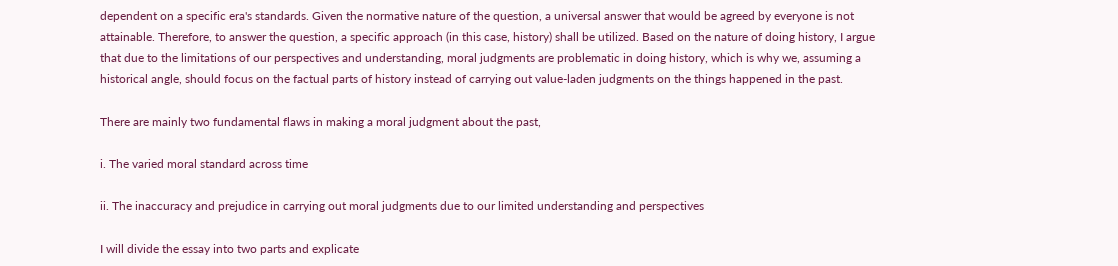dependent on a specific era's standards. Given the normative nature of the question, a universal answer that would be agreed by everyone is not attainable. Therefore, to answer the question, a specific approach (in this case, history) shall be utilized. Based on the nature of doing history, I argue that due to the limitations of our perspectives and understanding, moral judgments are problematic in doing history, which is why we, assuming a historical angle, should focus on the factual parts of history instead of carrying out value-laden judgments on the things happened in the past.

There are mainly two fundamental flaws in making a moral judgment about the past,

i. The varied moral standard across time

ii. The inaccuracy and prejudice in carrying out moral judgments due to our limited understanding and perspectives

I will divide the essay into two parts and explicate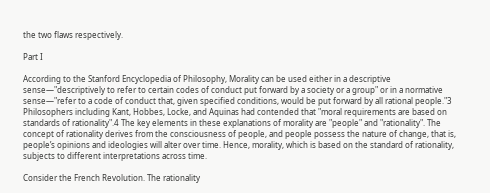the two flaws respectively.

Part I

According to the Stanford Encyclopedia of Philosophy, Morality can be used either in a descriptive sense—"descriptively to refer to certain codes of conduct put forward by a society or a group" or in a normative sense—"refer to a code of conduct that, given specified conditions, would be put forward by all rational people."3 Philosophers including Kant, Hobbes, Locke, and Aquinas had contended that "moral requirements are based on standards of rationality".4 The key elements in these explanations of morality are "people" and "rationality". The concept of rationality derives from the consciousness of people, and people possess the nature of change, that is, people’s opinions and ideologies will alter over time. Hence, morality, which is based on the standard of rationality, subjects to different interpretations across time.

Consider the French Revolution. The rationality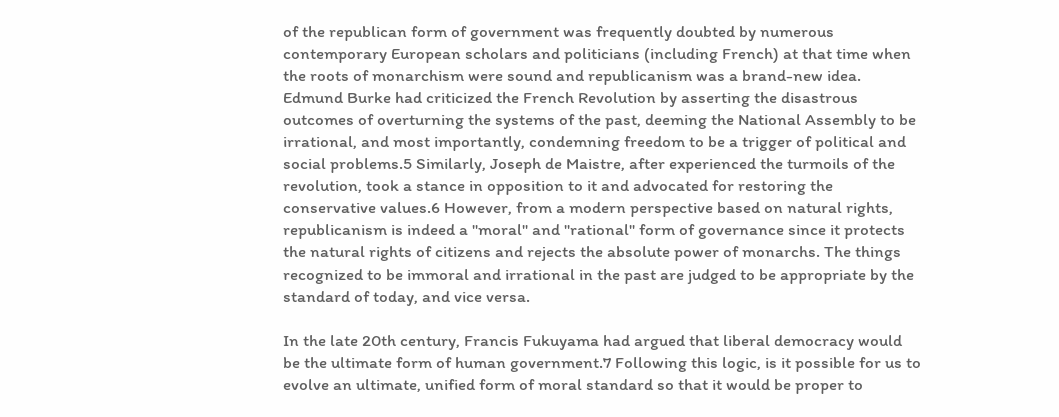of the republican form of government was frequently doubted by numerous contemporary European scholars and politicians (including French) at that time when the roots of monarchism were sound and republicanism was a brand-new idea. Edmund Burke had criticized the French Revolution by asserting the disastrous outcomes of overturning the systems of the past, deeming the National Assembly to be irrational, and most importantly, condemning freedom to be a trigger of political and social problems.5 Similarly, Joseph de Maistre, after experienced the turmoils of the revolution, took a stance in opposition to it and advocated for restoring the conservative values.6 However, from a modern perspective based on natural rights, republicanism is indeed a "moral" and "rational" form of governance since it protects the natural rights of citizens and rejects the absolute power of monarchs. The things recognized to be immoral and irrational in the past are judged to be appropriate by the standard of today, and vice versa.

In the late 20th century, Francis Fukuyama had argued that liberal democracy would be the ultimate form of human government.7 Following this logic, is it possible for us to evolve an ultimate, unified form of moral standard so that it would be proper to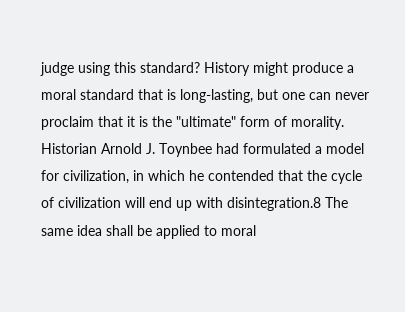judge using this standard? History might produce a moral standard that is long-lasting, but one can never proclaim that it is the "ultimate" form of morality. Historian Arnold J. Toynbee had formulated a model for civilization, in which he contended that the cycle of civilization will end up with disintegration.8 The same idea shall be applied to moral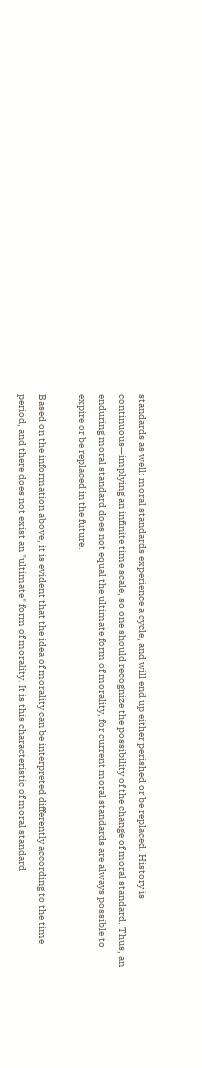standards as well: moral standards experience a cycle, and will end up either perished or be replaced. History is continuous—implying an infinite time scale, so one should recognize the possibility of the change of moral standard. Thus, an enduring moral standard does not equal the ultimate form of morality, for current moral standards are always possible to expire or be replaced in the future.

Based on the information above, it is evident that the idea of morality can be interpreted differently according to the time period, and there does not exist an "ultimate" form of morality. It is this characteristic of moral standard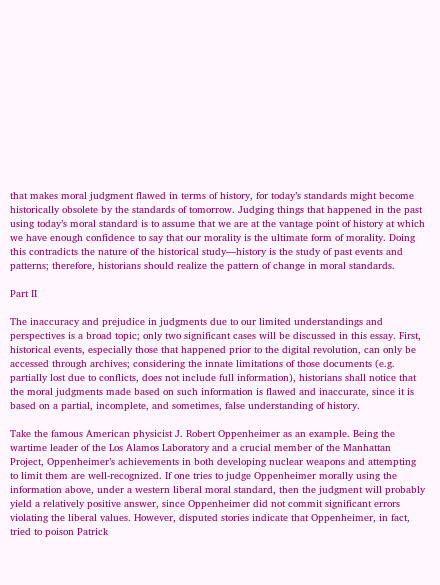that makes moral judgment flawed in terms of history, for today’s standards might become historically obsolete by the standards of tomorrow. Judging things that happened in the past using today’s moral standard is to assume that we are at the vantage point of history at which we have enough confidence to say that our morality is the ultimate form of morality. Doing this contradicts the nature of the historical study—history is the study of past events and patterns; therefore, historians should realize the pattern of change in moral standards.

Part II

The inaccuracy and prejudice in judgments due to our limited understandings and perspectives is a broad topic; only two significant cases will be discussed in this essay. First, historical events, especially those that happened prior to the digital revolution, can only be accessed through archives; considering the innate limitations of those documents (e.g. partially lost due to conflicts, does not include full information), historians shall notice that the moral judgments made based on such information is flawed and inaccurate, since it is based on a partial, incomplete, and sometimes, false understanding of history.

Take the famous American physicist J. Robert Oppenheimer as an example. Being the wartime leader of the Los Alamos Laboratory and a crucial member of the Manhattan Project, Oppenheimer’s achievements in both developing nuclear weapons and attempting to limit them are well-recognized. If one tries to judge Oppenheimer morally using the information above, under a western liberal moral standard, then the judgment will probably yield a relatively positive answer, since Oppenheimer did not commit significant errors violating the liberal values. However, disputed stories indicate that Oppenheimer, in fact, tried to poison Patrick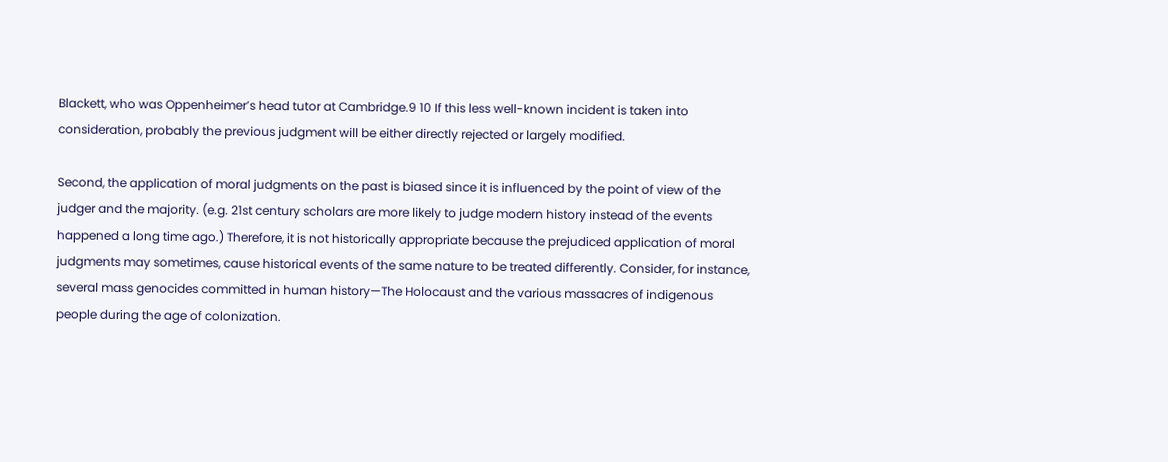Blackett, who was Oppenheimer’s head tutor at Cambridge.9 10 If this less well-known incident is taken into consideration, probably the previous judgment will be either directly rejected or largely modified.

Second, the application of moral judgments on the past is biased since it is influenced by the point of view of the judger and the majority. (e.g. 21st century scholars are more likely to judge modern history instead of the events happened a long time ago.) Therefore, it is not historically appropriate because the prejudiced application of moral judgments may sometimes, cause historical events of the same nature to be treated differently. Consider, for instance, several mass genocides committed in human history—The Holocaust and the various massacres of indigenous people during the age of colonization.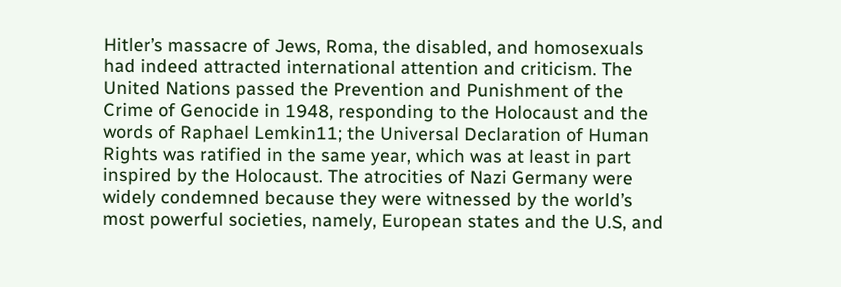Hitler’s massacre of Jews, Roma, the disabled, and homosexuals had indeed attracted international attention and criticism. The United Nations passed the Prevention and Punishment of the Crime of Genocide in 1948, responding to the Holocaust and the words of Raphael Lemkin11; the Universal Declaration of Human Rights was ratified in the same year, which was at least in part inspired by the Holocaust. The atrocities of Nazi Germany were widely condemned because they were witnessed by the world’s most powerful societies, namely, European states and the U.S, and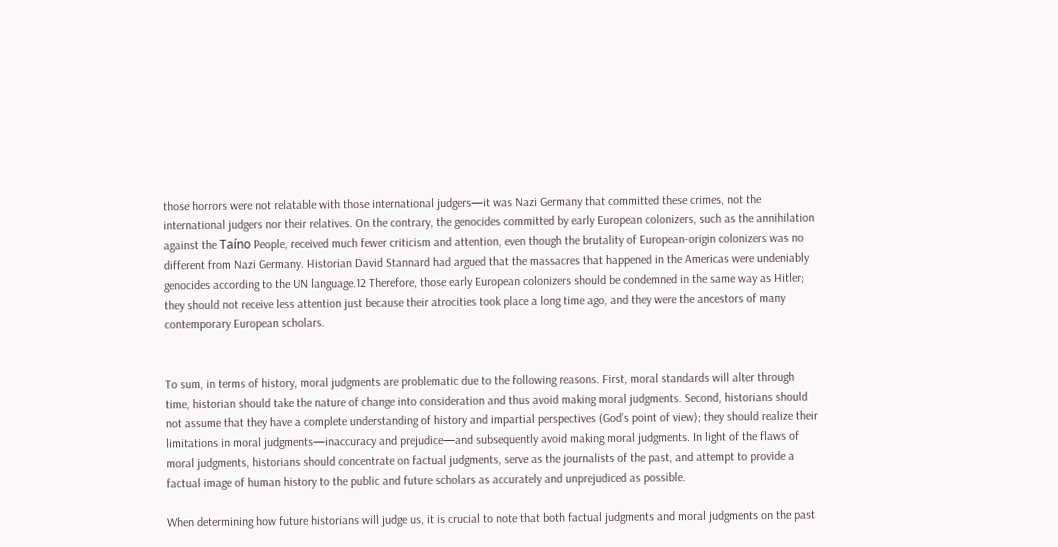those horrors were not relatable with those international judgers—it was Nazi Germany that committed these crimes, not the international judgers nor their relatives. On the contrary, the genocides committed by early European colonizers, such as the annihilation against the Taíno People, received much fewer criticism and attention, even though the brutality of European-origin colonizers was no different from Nazi Germany. Historian David Stannard had argued that the massacres that happened in the Americas were undeniably genocides according to the UN language.12 Therefore, those early European colonizers should be condemned in the same way as Hitler; they should not receive less attention just because their atrocities took place a long time ago, and they were the ancestors of many contemporary European scholars.


To sum, in terms of history, moral judgments are problematic due to the following reasons. First, moral standards will alter through time, historian should take the nature of change into consideration and thus avoid making moral judgments. Second, historians should not assume that they have a complete understanding of history and impartial perspectives (God’s point of view); they should realize their limitations in moral judgments—inaccuracy and prejudice—and subsequently avoid making moral judgments. In light of the flaws of moral judgments, historians should concentrate on factual judgments, serve as the journalists of the past, and attempt to provide a factual image of human history to the public and future scholars as accurately and unprejudiced as possible.

When determining how future historians will judge us, it is crucial to note that both factual judgments and moral judgments on the past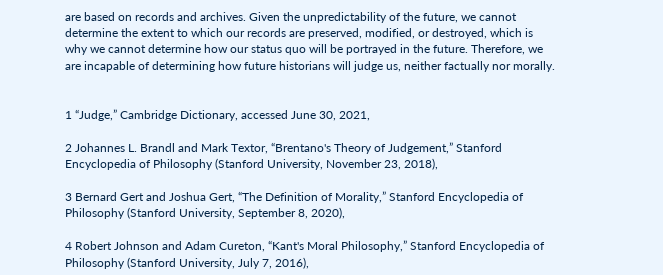are based on records and archives. Given the unpredictability of the future, we cannot determine the extent to which our records are preserved, modified, or destroyed, which is why we cannot determine how our status quo will be portrayed in the future. Therefore, we are incapable of determining how future historians will judge us, neither factually nor morally.


1 “Judge,” Cambridge Dictionary, accessed June 30, 2021,

2 Johannes L. Brandl and Mark Textor, “Brentano's Theory of Judgement,” Stanford Encyclopedia of Philosophy (Stanford University, November 23, 2018),

3 Bernard Gert and Joshua Gert, “The Definition of Morality,” Stanford Encyclopedia of Philosophy (Stanford University, September 8, 2020),

4 Robert Johnson and Adam Cureton, “Kant's Moral Philosophy,” Stanford Encyclopedia of Philosophy (Stanford University, July 7, 2016),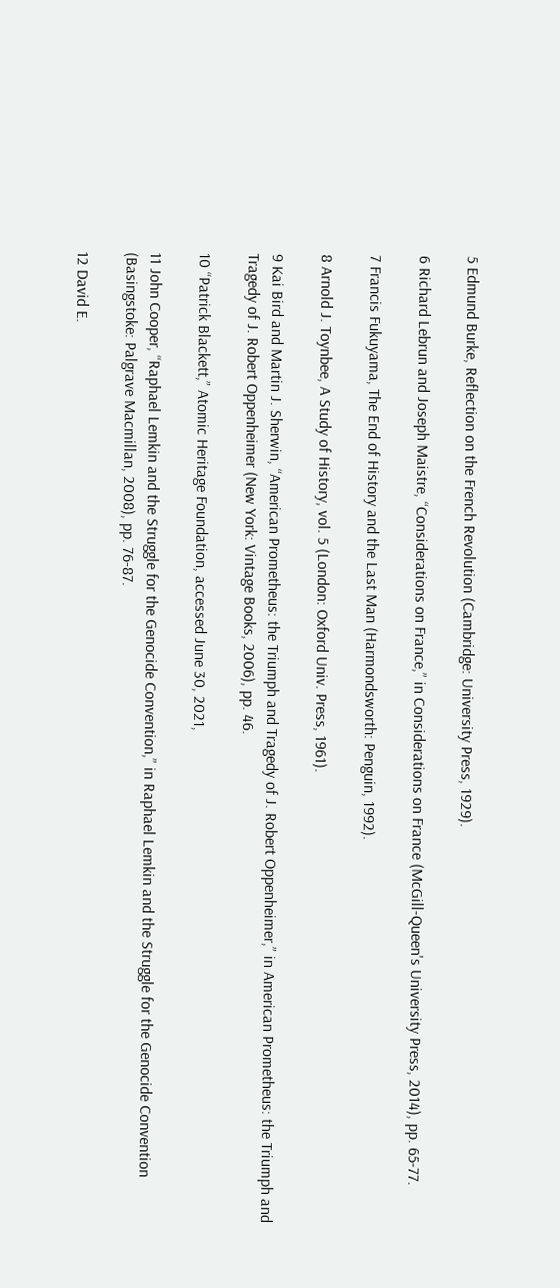5 Edmund Burke, Reflection on the French Revolution (Cambridge: University Press, 1929).

6 Richard Lebrun and Joseph Maistre, “Considerations on France,” in Considerations on France (McGill-Queen's University Press, 2014), pp. 65-77.

7 Francis Fukuyama, The End of History and the Last Man (Harmondsworth: Penguin, 1992).

8 Arnold J. Toynbee, A Study of History, vol. 5 (London: Oxford Univ. Press, 1961).

9 Kai Bird and Martin J. Sherwin, “American Prometheus: the Triumph and Tragedy of J. Robert Oppenheimer,” in American Prometheus: the Triumph and Tragedy of J. Robert Oppenheimer (New York: Vintage Books, 2006), pp. 46.

10 “Patrick Blackett,” Atomic Heritage Foundation, accessed June 30, 2021,

11 John Cooper, “Raphael Lemkin and the Struggle for the Genocide Convention,” in Raphael Lemkin and the Struggle for the Genocide Convention (Basingstoke: Palgrave Macmillan, 2008), pp. 76-87.

12 David E.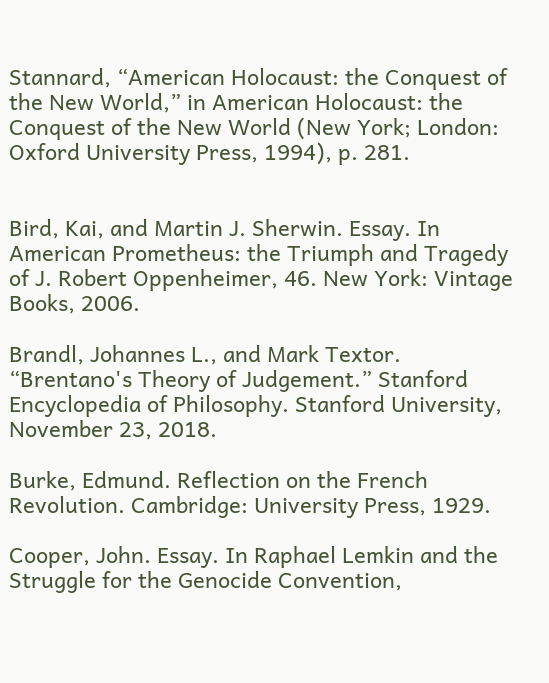Stannard, “American Holocaust: the Conquest of the New World,” in American Holocaust: the Conquest of the New World (New York; London: Oxford University Press, 1994), p. 281.


Bird, Kai, and Martin J. Sherwin. Essay. In American Prometheus: the Triumph and Tragedy of J. Robert Oppenheimer, 46. New York: Vintage Books, 2006.

Brandl, Johannes L., and Mark Textor. “Brentano's Theory of Judgement.” Stanford Encyclopedia of Philosophy. Stanford University, November 23, 2018.

Burke, Edmund. Reflection on the French Revolution. Cambridge: University Press, 1929.

Cooper, John. Essay. In Raphael Lemkin and the Struggle for the Genocide Convention,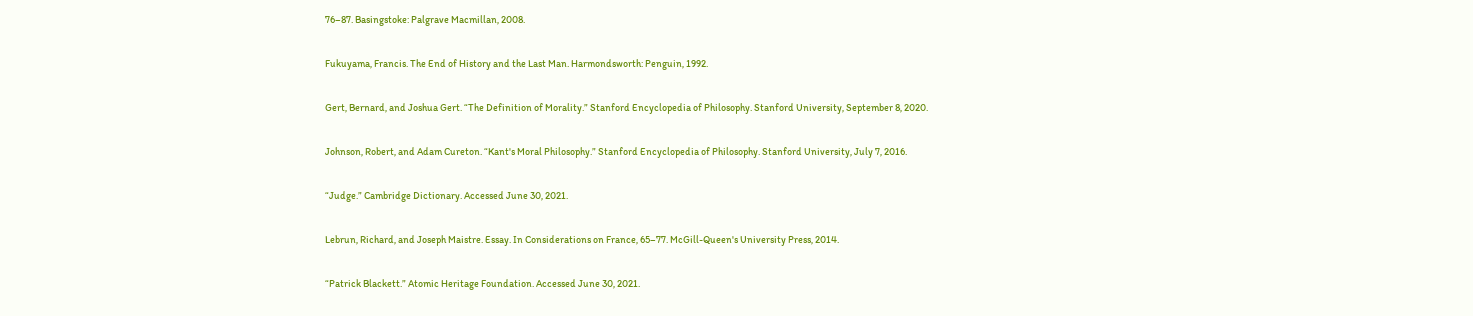76–87. Basingstoke: Palgrave Macmillan, 2008.

Fukuyama, Francis. The End of History and the Last Man. Harmondsworth: Penguin, 1992.

Gert, Bernard, and Joshua Gert. “The Definition of Morality.” Stanford Encyclopedia of Philosophy. Stanford University, September 8, 2020.

Johnson, Robert, and Adam Cureton. “Kant's Moral Philosophy.” Stanford Encyclopedia of Philosophy. Stanford University, July 7, 2016.

“Judge.” Cambridge Dictionary. Accessed June 30, 2021.

Lebrun, Richard, and Joseph Maistre. Essay. In Considerations on France, 65–77. McGill-Queen's University Press, 2014.

“Patrick Blackett.” Atomic Heritage Foundation. Accessed June 30, 2021.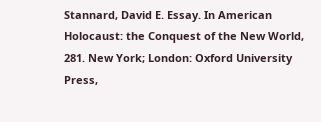Stannard, David E. Essay. In American Holocaust: the Conquest of the New World, 281. New York; London: Oxford University Press,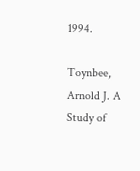1994.

Toynbee, Arnold J. A Study of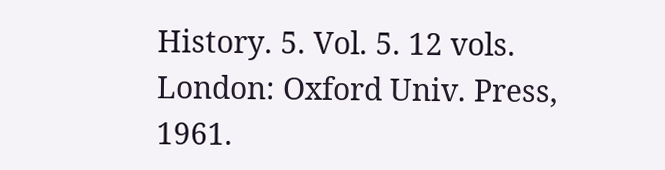History. 5. Vol. 5. 12 vols. London: Oxford Univ. Press, 1961.